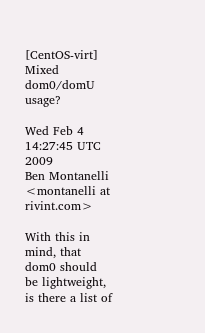[CentOS-virt] Mixed dom0/domU usage?

Wed Feb 4 14:27:45 UTC 2009
Ben Montanelli <montanelli at rivint.com>

With this in mind, that dom0 should be lightweight, is there a list of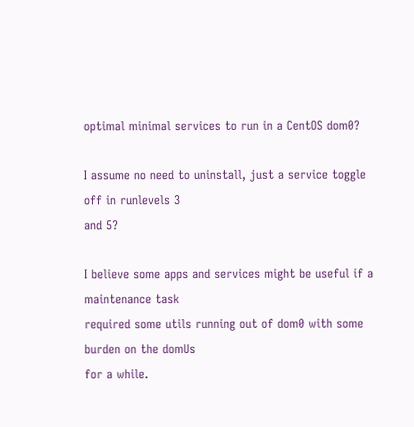optimal minimal services to run in a CentOS dom0?

I assume no need to uninstall, just a service toggle off in runlevels 3
and 5?

I believe some apps and services might be useful if a maintenance task
required some utils running out of dom0 with some burden on the domUs
for a while.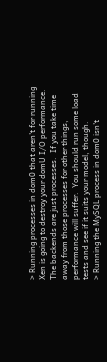> Running processes in dom0 that aren't for running Xen is going to destroy your domU I/O performance.  The backends are just processes.  If you take time away from those processes for other things, performance will suffer.  You should run some load tests and see if it suits your model, though.
> Running the MySQL process in dom0 isn't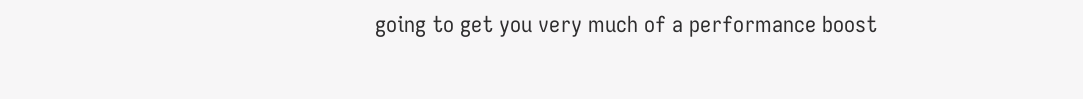going to get you very much of a performance boost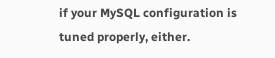if your MySQL configuration is tuned properly, either.